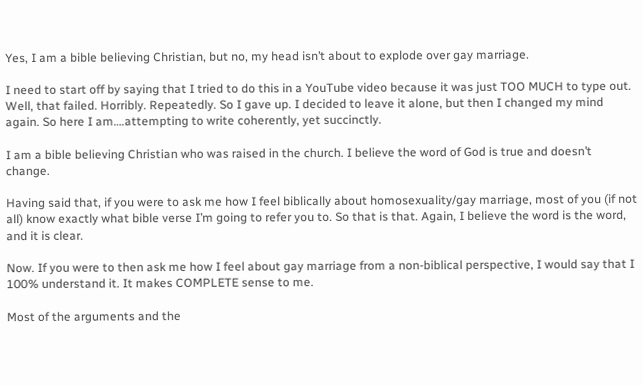Yes, I am a bible believing Christian, but no, my head isn’t about to explode over gay marriage.

I need to start off by saying that I tried to do this in a YouTube video because it was just TOO MUCH to type out. Well, that failed. Horribly. Repeatedly. So I gave up. I decided to leave it alone, but then I changed my mind again. So here I am….attempting to write coherently, yet succinctly.

I am a bible believing Christian who was raised in the church. I believe the word of God is true and doesn’t change.

Having said that, if you were to ask me how I feel biblically about homosexuality/gay marriage, most of you (if not all) know exactly what bible verse I’m going to refer you to. So that is that. Again, I believe the word is the word, and it is clear.

Now. If you were to then ask me how I feel about gay marriage from a non-biblical perspective, I would say that I 100% understand it. It makes COMPLETE sense to me.

Most of the arguments and the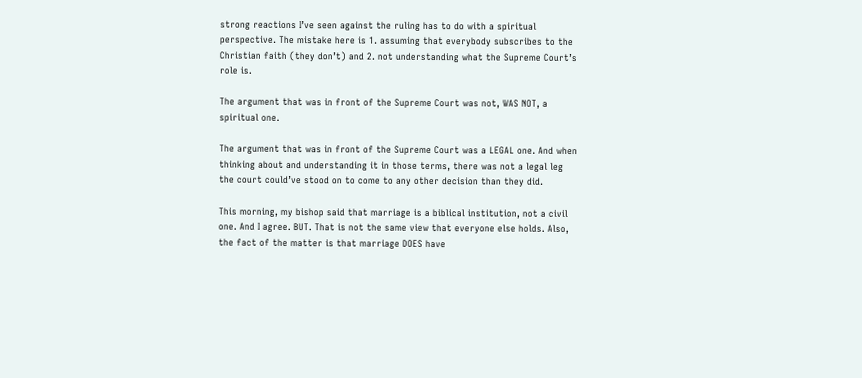strong reactions I’ve seen against the ruling has to do with a spiritual perspective. The mistake here is 1. assuming that everybody subscribes to the Christian faith (they don’t) and 2. not understanding what the Supreme Court’s role is.

The argument that was in front of the Supreme Court was not, WAS NOT, a spiritual one.

The argument that was in front of the Supreme Court was a LEGAL one. And when thinking about and understanding it in those terms, there was not a legal leg the court could’ve stood on to come to any other decision than they did.

This morning, my bishop said that marriage is a biblical institution, not a civil one. And I agree. BUT. That is not the same view that everyone else holds. Also, the fact of the matter is that marriage DOES have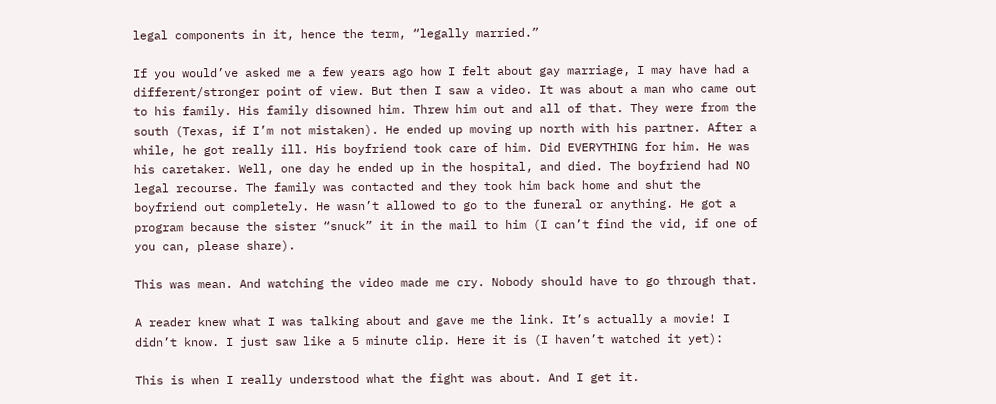legal components in it, hence the term, “legally married.”

If you would’ve asked me a few years ago how I felt about gay marriage, I may have had a different/stronger point of view. But then I saw a video. It was about a man who came out to his family. His family disowned him. Threw him out and all of that. They were from the south (Texas, if I’m not mistaken). He ended up moving up north with his partner. After a while, he got really ill. His boyfriend took care of him. Did EVERYTHING for him. He was his caretaker. Well, one day he ended up in the hospital, and died. The boyfriend had NO legal recourse. The family was contacted and they took him back home and shut the boyfriend out completely. He wasn’t allowed to go to the funeral or anything. He got a program because the sister “snuck” it in the mail to him (I can’t find the vid, if one of you can, please share).

This was mean. And watching the video made me cry. Nobody should have to go through that.

A reader knew what I was talking about and gave me the link. It’s actually a movie! I didn’t know. I just saw like a 5 minute clip. Here it is (I haven’t watched it yet):

This is when I really understood what the fight was about. And I get it.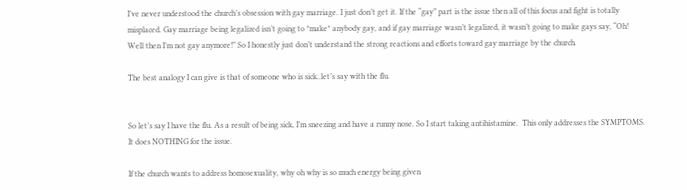I’ve never understood the church’s obsession with gay marriage. I just don’t get it. If the “gay” part is the issue then all of this focus and fight is totally misplaced. Gay marriage being legalized isn’t going to *make* anybody gay, and if gay marriage wasn’t legalized, it wasn’t going to make gays say, “Oh! Well then I’m not gay anymore!” So I honestly just don’t understand the strong reactions and efforts toward gay marriage by the church.

The best analogy I can give is that of someone who is sick..let’s say with the flu.


So let’s say I have the flu. As a result of being sick, I’m sneezing and have a runny nose. So I start taking antihistamine.  This only addresses the SYMPTOMS. It does NOTHING for the issue.

If the church wants to address homosexuality, why oh why is so much energy being given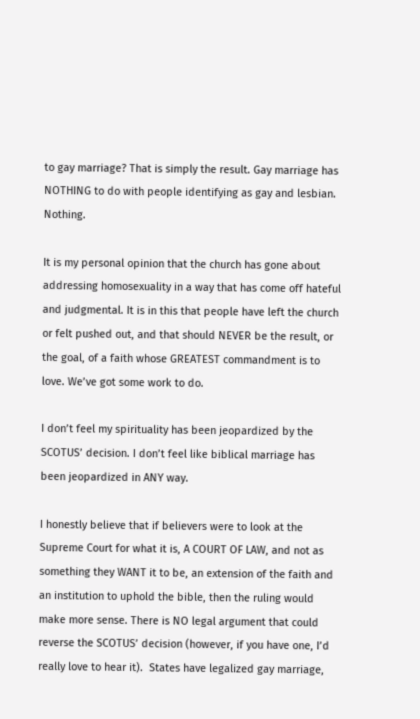to gay marriage? That is simply the result. Gay marriage has NOTHING to do with people identifying as gay and lesbian. Nothing.

It is my personal opinion that the church has gone about addressing homosexuality in a way that has come off hateful and judgmental. It is in this that people have left the church or felt pushed out, and that should NEVER be the result, or the goal, of a faith whose GREATEST commandment is to love. We’ve got some work to do.

I don’t feel my spirituality has been jeopardized by the SCOTUS’ decision. I don’t feel like biblical marriage has been jeopardized in ANY way.

I honestly believe that if believers were to look at the Supreme Court for what it is, A COURT OF LAW, and not as something they WANT it to be, an extension of the faith and an institution to uphold the bible, then the ruling would make more sense. There is NO legal argument that could reverse the SCOTUS’ decision (however, if you have one, I’d really love to hear it).  States have legalized gay marriage,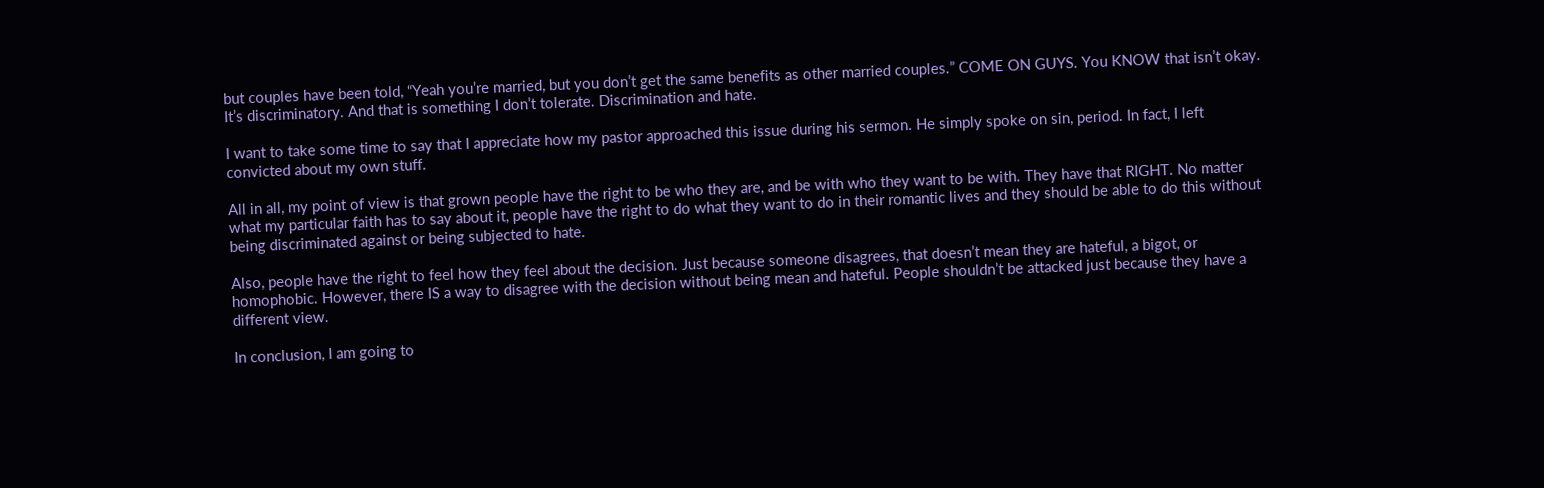but couples have been told, “Yeah you’re married, but you don’t get the same benefits as other married couples.” COME ON GUYS. You KNOW that isn’t okay. It’s discriminatory. And that is something I don’t tolerate. Discrimination and hate.

I want to take some time to say that I appreciate how my pastor approached this issue during his sermon. He simply spoke on sin, period. In fact, I left convicted about my own stuff.

All in all, my point of view is that grown people have the right to be who they are, and be with who they want to be with. They have that RIGHT. No matter what my particular faith has to say about it, people have the right to do what they want to do in their romantic lives and they should be able to do this without being discriminated against or being subjected to hate.

Also, people have the right to feel how they feel about the decision. Just because someone disagrees, that doesn’t mean they are hateful, a bigot, or homophobic. However, there IS a way to disagree with the decision without being mean and hateful. People shouldn’t be attacked just because they have a different view.

In conclusion, I am going to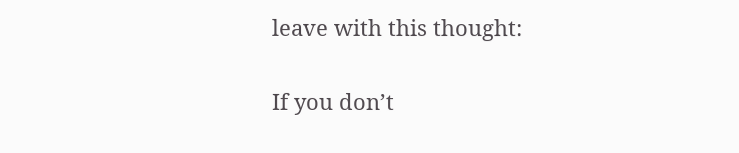leave with this thought:

If you don’t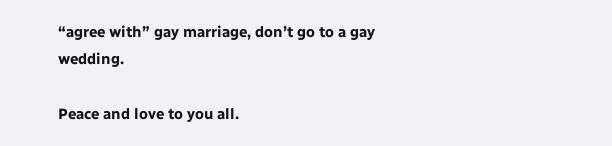“agree with” gay marriage, don’t go to a gay wedding.

Peace and love to you all.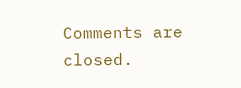Comments are closed.